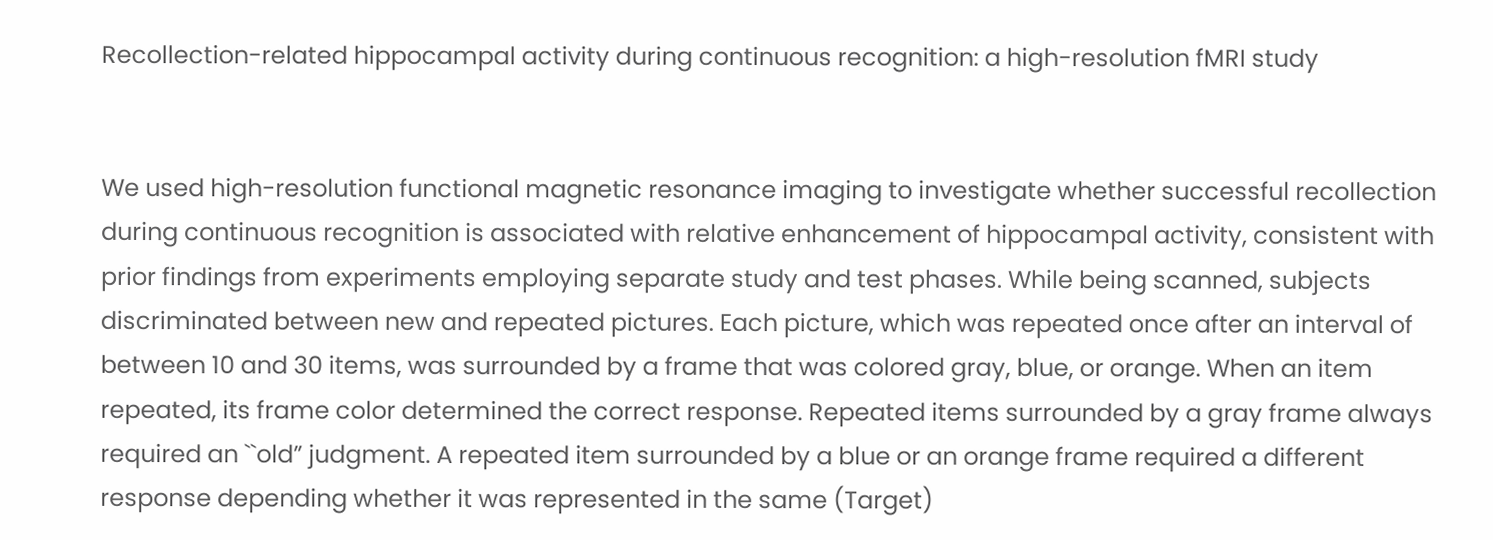Recollection-related hippocampal activity during continuous recognition: a high-resolution fMRI study


We used high-resolution functional magnetic resonance imaging to investigate whether successful recollection during continuous recognition is associated with relative enhancement of hippocampal activity, consistent with prior findings from experiments employing separate study and test phases. While being scanned, subjects discriminated between new and repeated pictures. Each picture, which was repeated once after an interval of between 10 and 30 items, was surrounded by a frame that was colored gray, blue, or orange. When an item repeated, its frame color determined the correct response. Repeated items surrounded by a gray frame always required an ``old” judgment. A repeated item surrounded by a blue or an orange frame required a different response depending whether it was represented in the same (Target)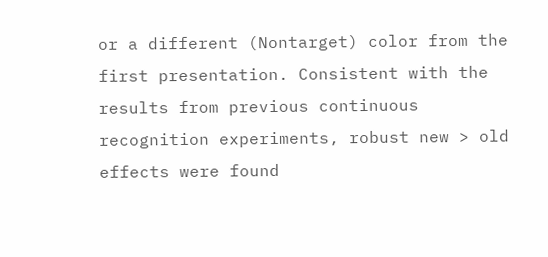or a different (Nontarget) color from the first presentation. Consistent with the results from previous continuous recognition experiments, robust new > old effects were found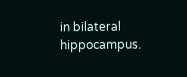in bilateral hippocampus.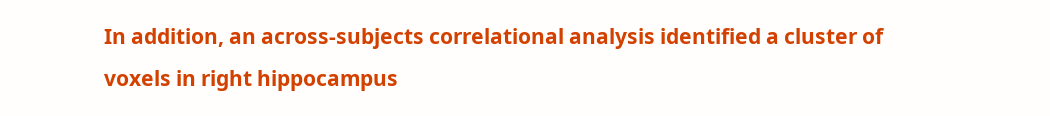In addition, an across-subjects correlational analysis identified a cluster of voxels in right hippocampus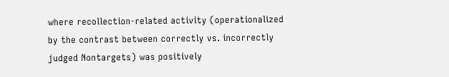where recollection-related activity (operationalized by the contrast between correctly vs. incorrectly judged Nontargets) was positively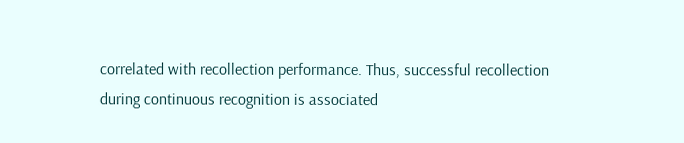correlated with recollection performance. Thus, successful recollection during continuous recognition is associated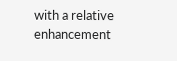with a relative enhancement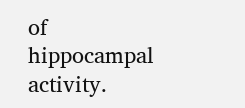of hippocampal activity.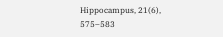Hippocampus, 21(6), 575–583